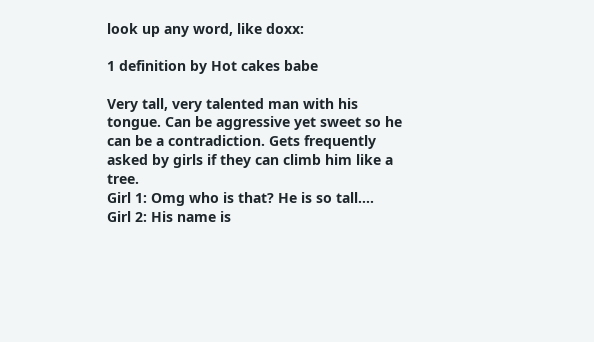look up any word, like doxx:

1 definition by Hot cakes babe

Very tall, very talented man with his tongue. Can be aggressive yet sweet so he can be a contradiction. Gets frequently asked by girls if they can climb him like a tree.
Girl 1: Omg who is that? He is so tall....
Girl 2: His name is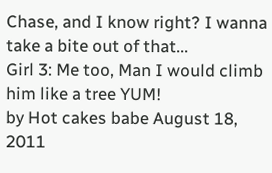Chase, and I know right? I wanna take a bite out of that...
Girl 3: Me too, Man I would climb him like a tree YUM!
by Hot cakes babe August 18, 2011